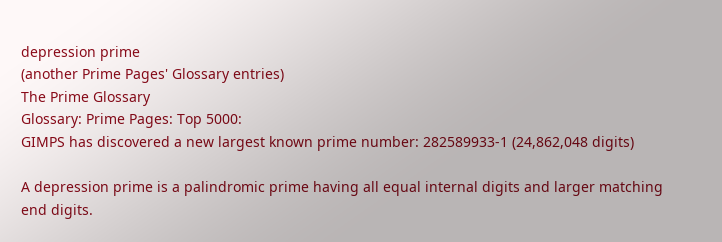depression prime
(another Prime Pages' Glossary entries)
The Prime Glossary
Glossary: Prime Pages: Top 5000:
GIMPS has discovered a new largest known prime number: 282589933-1 (24,862,048 digits)

A depression prime is a palindromic prime having all equal internal digits and larger matching end digits.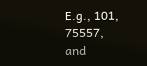E.g., 101, 75557, and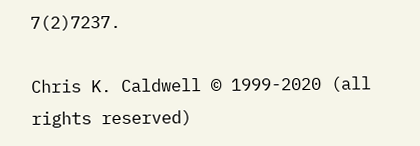7(2)7237.

Chris K. Caldwell © 1999-2020 (all rights reserved)